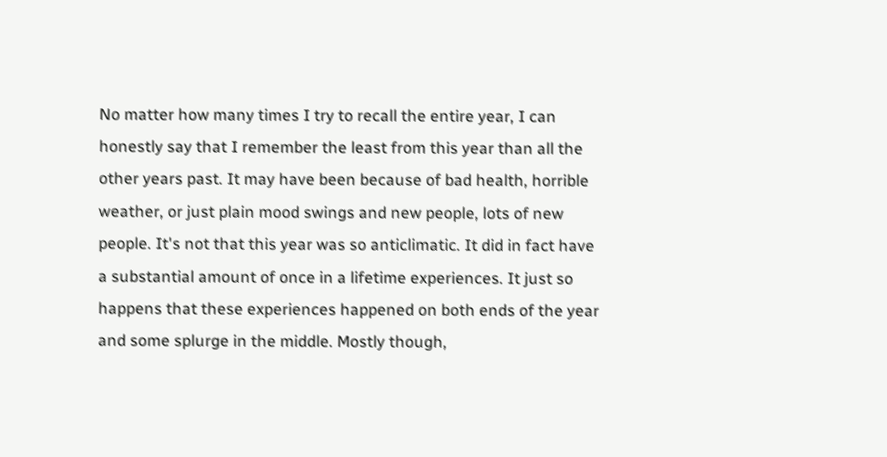No matter how many times I try to recall the entire year, I can honestly say that I remember the least from this year than all the other years past. It may have been because of bad health, horrible weather, or just plain mood swings and new people, lots of new people. It's not that this year was so anticlimatic. It did in fact have a substantial amount of once in a lifetime experiences. It just so happens that these experiences happened on both ends of the year and some splurge in the middle. Mostly though,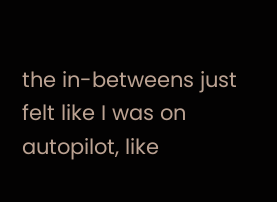the in-betweens just felt like I was on autopilot, like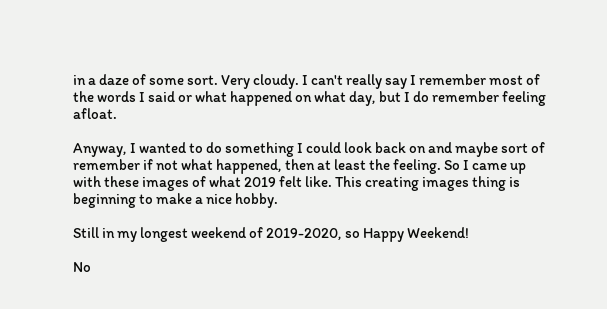in a daze of some sort. Very cloudy. I can't really say I remember most of the words I said or what happened on what day, but I do remember feeling afloat.

Anyway, I wanted to do something I could look back on and maybe sort of remember if not what happened, then at least the feeling. So I came up with these images of what 2019 felt like. This creating images thing is beginning to make a nice hobby.

Still in my longest weekend of 2019-2020, so Happy Weekend!

No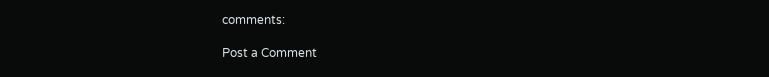comments:

Post a Comment